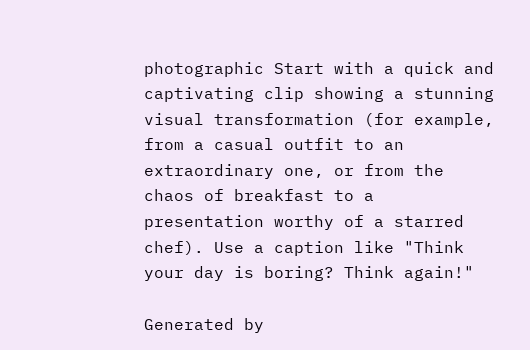photographic Start with a quick and captivating clip showing a stunning visual transformation (for example, from a casual outfit to an extraordinary one, or from the chaos of breakfast to a presentation worthy of a starred chef). Use a caption like "Think your day is boring? Think again!"

Generated by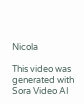Nicola

This video was generated with Sora Video AI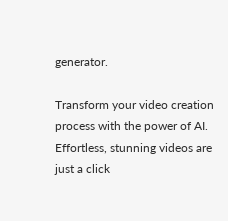generator.

Transform your video creation process with the power of AI. Effortless, stunning videos are just a click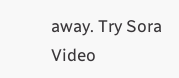away. Try Sora Video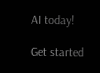AI today!

Get started